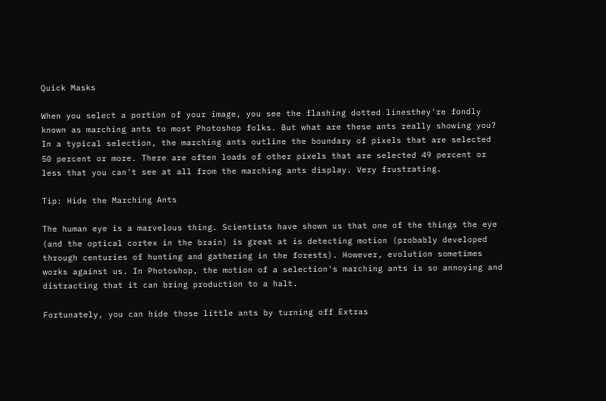Quick Masks

When you select a portion of your image, you see the flashing dotted linesthey're fondly known as marching ants to most Photoshop folks. But what are these ants really showing you? In a typical selection, the marching ants outline the boundary of pixels that are selected 50 percent or more. There are often loads of other pixels that are selected 49 percent or less that you can't see at all from the marching ants display. Very frustrating.

Tip: Hide the Marching Ants

The human eye is a marvelous thing. Scientists have shown us that one of the things the eye (and the optical cortex in the brain) is great at is detecting motion (probably developed through centuries of hunting and gathering in the forests). However, evolution sometimes works against us. In Photoshop, the motion of a selection's marching ants is so annoying and distracting that it can bring production to a halt.

Fortunately, you can hide those little ants by turning off Extras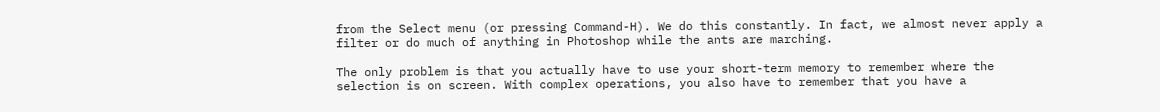from the Select menu (or pressing Command-H). We do this constantly. In fact, we almost never apply a filter or do much of anything in Photoshop while the ants are marching.

The only problem is that you actually have to use your short-term memory to remember where the selection is on screen. With complex operations, you also have to remember that you have a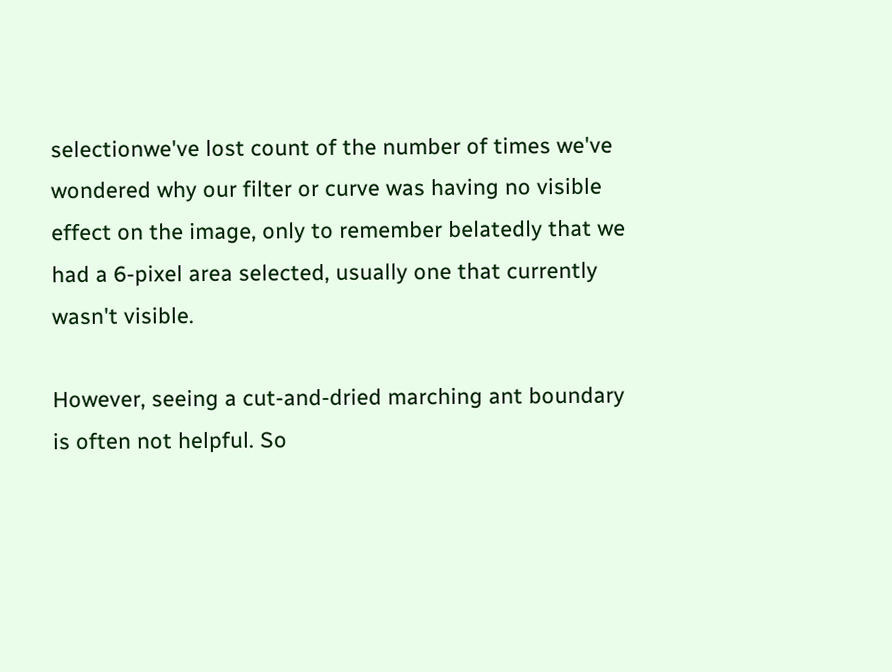selectionwe've lost count of the number of times we've wondered why our filter or curve was having no visible effect on the image, only to remember belatedly that we had a 6-pixel area selected, usually one that currently wasn't visible.

However, seeing a cut-and-dried marching ant boundary is often not helpful. So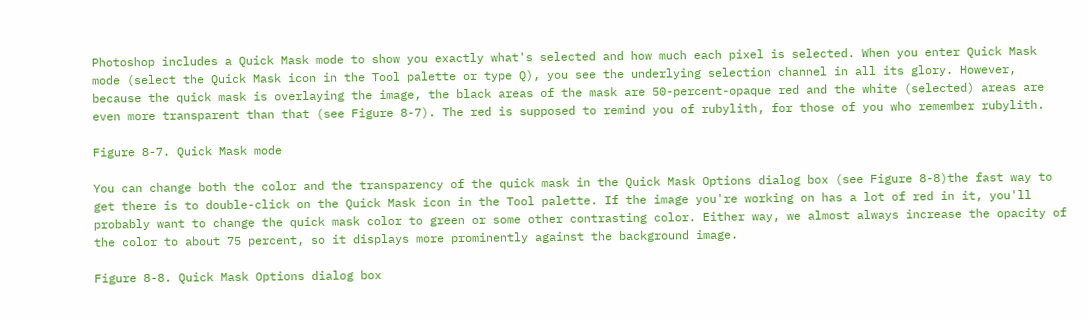Photoshop includes a Quick Mask mode to show you exactly what's selected and how much each pixel is selected. When you enter Quick Mask mode (select the Quick Mask icon in the Tool palette or type Q), you see the underlying selection channel in all its glory. However, because the quick mask is overlaying the image, the black areas of the mask are 50-percent-opaque red and the white (selected) areas are even more transparent than that (see Figure 8-7). The red is supposed to remind you of rubylith, for those of you who remember rubylith.

Figure 8-7. Quick Mask mode

You can change both the color and the transparency of the quick mask in the Quick Mask Options dialog box (see Figure 8-8)the fast way to get there is to double-click on the Quick Mask icon in the Tool palette. If the image you're working on has a lot of red in it, you'll probably want to change the quick mask color to green or some other contrasting color. Either way, we almost always increase the opacity of the color to about 75 percent, so it displays more prominently against the background image.

Figure 8-8. Quick Mask Options dialog box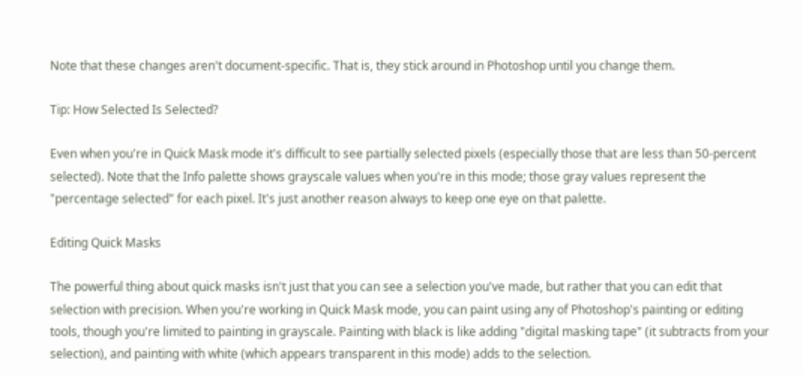Note that these changes aren't document-specific. That is, they stick around in Photoshop until you change them.

Tip: How Selected Is Selected?

Even when you're in Quick Mask mode it's difficult to see partially selected pixels (especially those that are less than 50-percent selected). Note that the Info palette shows grayscale values when you're in this mode; those gray values represent the "percentage selected" for each pixel. It's just another reason always to keep one eye on that palette.

Editing Quick Masks

The powerful thing about quick masks isn't just that you can see a selection you've made, but rather that you can edit that selection with precision. When you're working in Quick Mask mode, you can paint using any of Photoshop's painting or editing tools, though you're limited to painting in grayscale. Painting with black is like adding "digital masking tape" (it subtracts from your selection), and painting with white (which appears transparent in this mode) adds to the selection.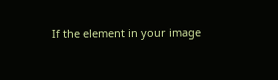If the element in your image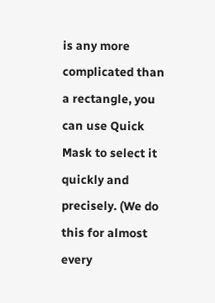is any more complicated than a rectangle, you can use Quick Mask to select it quickly and precisely. (We do this for almost every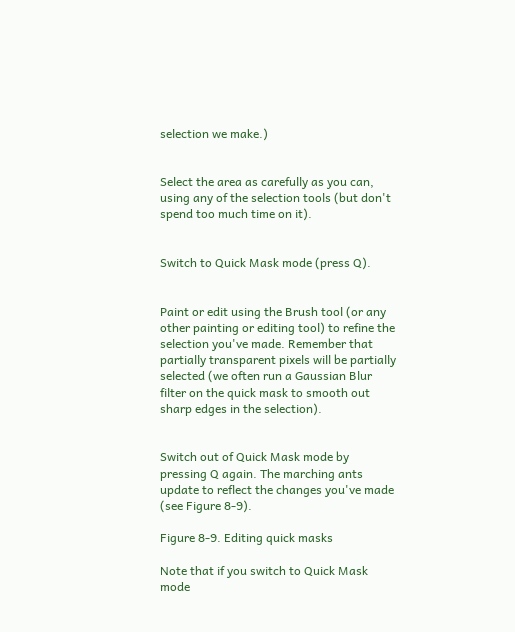selection we make.)


Select the area as carefully as you can, using any of the selection tools (but don't spend too much time on it).


Switch to Quick Mask mode (press Q).


Paint or edit using the Brush tool (or any other painting or editing tool) to refine the selection you've made. Remember that partially transparent pixels will be partially selected (we often run a Gaussian Blur filter on the quick mask to smooth out sharp edges in the selection).


Switch out of Quick Mask mode by pressing Q again. The marching ants update to reflect the changes you've made (see Figure 8-9).

Figure 8-9. Editing quick masks

Note that if you switch to Quick Mask mode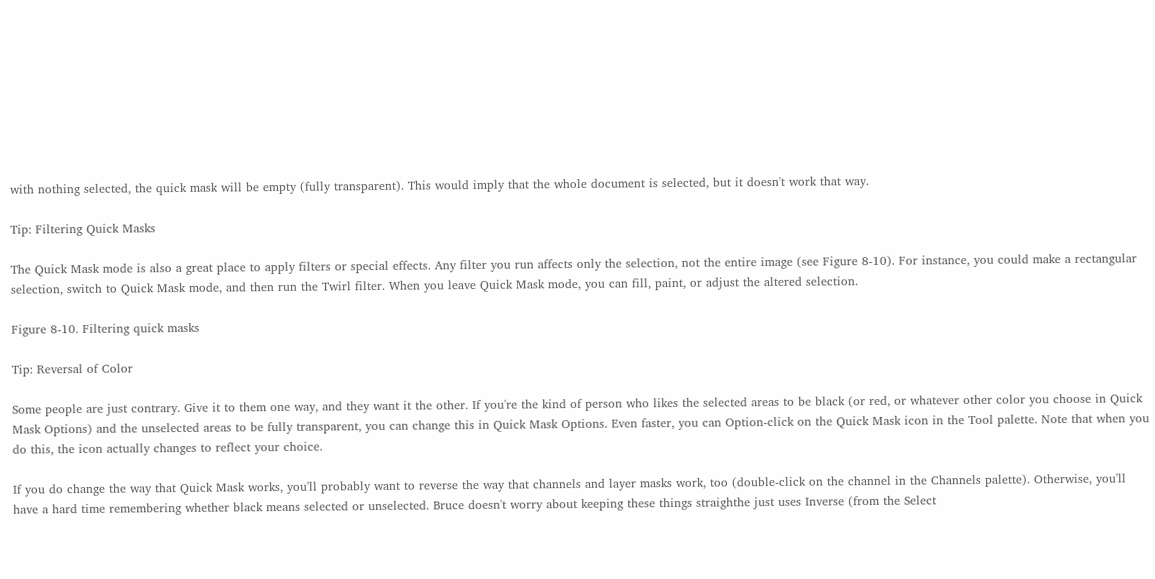with nothing selected, the quick mask will be empty (fully transparent). This would imply that the whole document is selected, but it doesn't work that way.

Tip: Filtering Quick Masks

The Quick Mask mode is also a great place to apply filters or special effects. Any filter you run affects only the selection, not the entire image (see Figure 8-10). For instance, you could make a rectangular selection, switch to Quick Mask mode, and then run the Twirl filter. When you leave Quick Mask mode, you can fill, paint, or adjust the altered selection.

Figure 8-10. Filtering quick masks

Tip: Reversal of Color

Some people are just contrary. Give it to them one way, and they want it the other. If you're the kind of person who likes the selected areas to be black (or red, or whatever other color you choose in Quick Mask Options) and the unselected areas to be fully transparent, you can change this in Quick Mask Options. Even faster, you can Option-click on the Quick Mask icon in the Tool palette. Note that when you do this, the icon actually changes to reflect your choice.

If you do change the way that Quick Mask works, you'll probably want to reverse the way that channels and layer masks work, too (double-click on the channel in the Channels palette). Otherwise, you'll have a hard time remembering whether black means selected or unselected. Bruce doesn't worry about keeping these things straighthe just uses Inverse (from the Select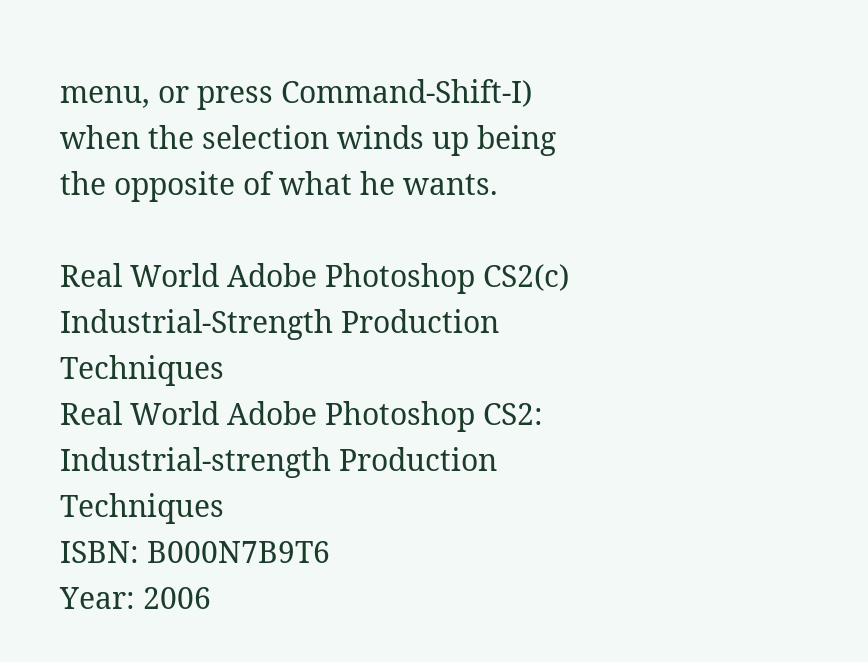menu, or press Command-Shift-I) when the selection winds up being the opposite of what he wants.

Real World Adobe Photoshop CS2(c) Industrial-Strength Production Techniques
Real World Adobe Photoshop CS2: Industrial-strength Production Techniques
ISBN: B000N7B9T6
Year: 2006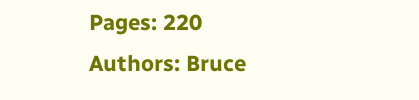Pages: 220
Authors: Bruce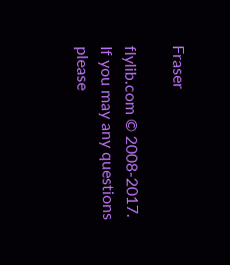Fraser

flylib.com © 2008-2017.
If you may any questions please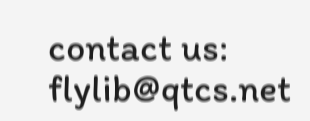contact us: flylib@qtcs.net